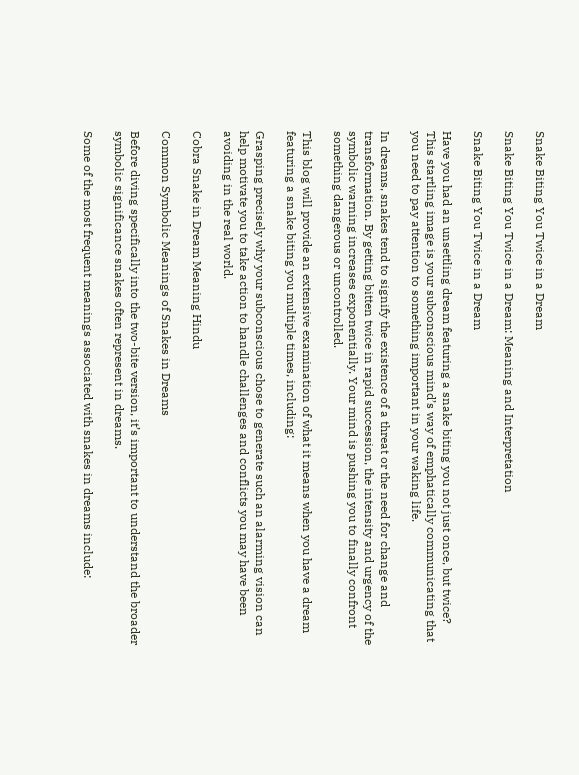Snake Biting You Twice in a Dream

Snake Biting You Twice in a Dream: Meaning and Interpretation

Snake Biting You Twice in a Dream

Have you had an unsettling dream featuring a snake biting you not just once, but twice? This startling image is your subconscious mind’s way of emphatically communicating that you need to pay attention to something important in your waking life.

In dreams, snakes tend to signify the existence of a threat or the need for change and transformation. By getting bitten twice in rapid succession, the intensity and urgency of the symbolic warning increases exponentially. Your mind is pushing you to finally confront something dangerous or uncontrolled.

This blog will provide an extensive examination of what it means when you have a dream featuring a snake biting you multiple times, including:

Grasping precisely why your subconscious chose to generate such an alarming vision can help motivate you to take action to handle challenges and conflicts you may have been avoiding in the real world.

Cobra Snake in Dream Meaning Hindu

Common Symbolic Meanings of Snakes in Dreams

Before diving specifically into the two-bite version, it’s important to understand the broader symbolic significance snakes often represent in dreams.

Some of the most frequent meanings associated with snakes in dreams include: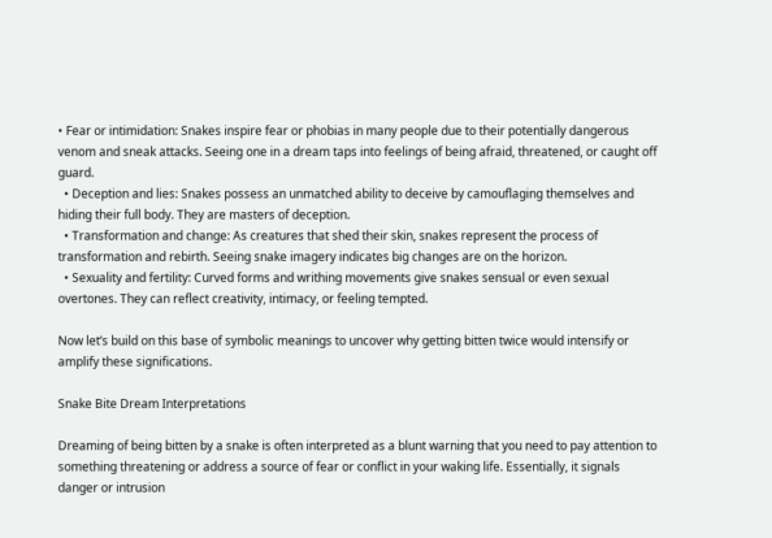• Fear or intimidation: Snakes inspire fear or phobias in many people due to their potentially dangerous venom and sneak attacks. Seeing one in a dream taps into feelings of being afraid, threatened, or caught off guard.
  • Deception and lies: Snakes possess an unmatched ability to deceive by camouflaging themselves and hiding their full body. They are masters of deception.
  • Transformation and change: As creatures that shed their skin, snakes represent the process of transformation and rebirth. Seeing snake imagery indicates big changes are on the horizon.
  • Sexuality and fertility: Curved forms and writhing movements give snakes sensual or even sexual overtones. They can reflect creativity, intimacy, or feeling tempted.

Now let’s build on this base of symbolic meanings to uncover why getting bitten twice would intensify or amplify these significations.

Snake Bite Dream Interpretations

Dreaming of being bitten by a snake is often interpreted as a blunt warning that you need to pay attention to something threatening or address a source of fear or conflict in your waking life. Essentially, it signals danger or intrusion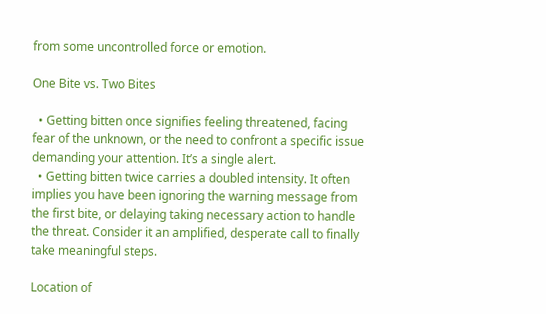from some uncontrolled force or emotion.

One Bite vs. Two Bites

  • Getting bitten once signifies feeling threatened, facing fear of the unknown, or the need to confront a specific issue demanding your attention. It’s a single alert.
  • Getting bitten twice carries a doubled intensity. It often implies you have been ignoring the warning message from the first bite, or delaying taking necessary action to handle the threat. Consider it an amplified, desperate call to finally take meaningful steps.

Location of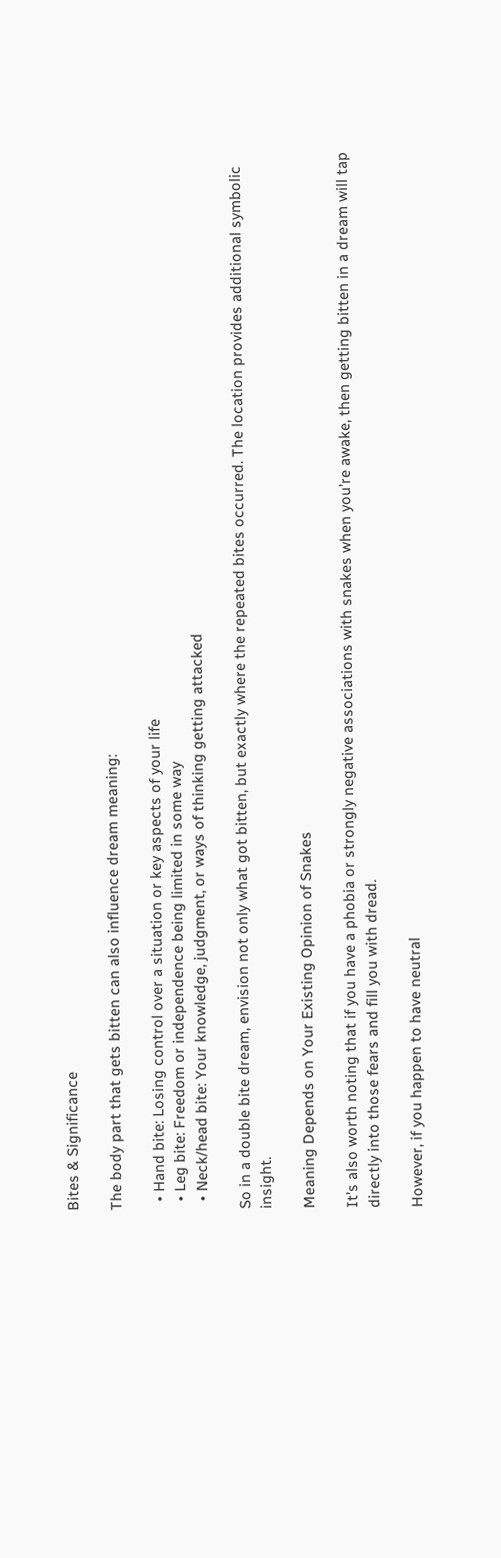Bites & Significance

The body part that gets bitten can also influence dream meaning:

  • Hand bite: Losing control over a situation or key aspects of your life
  • Leg bite: Freedom or independence being limited in some way
  • Neck/head bite: Your knowledge, judgment, or ways of thinking getting attacked

So in a double bite dream, envision not only what got bitten, but exactly where the repeated bites occurred. The location provides additional symbolic insight.

Meaning Depends on Your Existing Opinion of Snakes

It’s also worth noting that if you have a phobia or strongly negative associations with snakes when you’re awake, then getting bitten in a dream will tap directly into those fears and fill you with dread.

However, if you happen to have neutral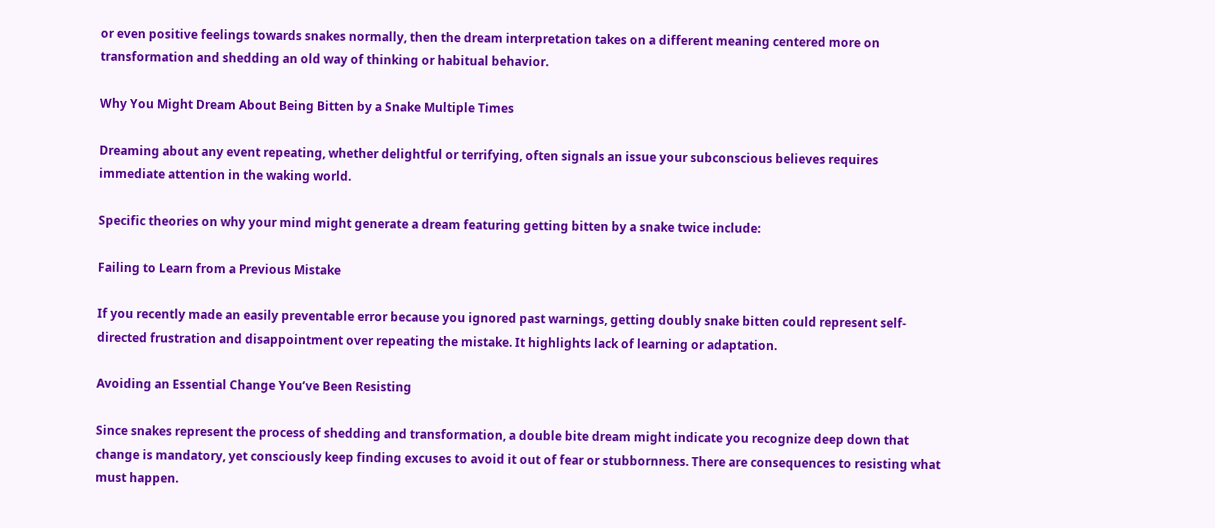or even positive feelings towards snakes normally, then the dream interpretation takes on a different meaning centered more on transformation and shedding an old way of thinking or habitual behavior.

Why You Might Dream About Being Bitten by a Snake Multiple Times

Dreaming about any event repeating, whether delightful or terrifying, often signals an issue your subconscious believes requires immediate attention in the waking world.

Specific theories on why your mind might generate a dream featuring getting bitten by a snake twice include:

Failing to Learn from a Previous Mistake

If you recently made an easily preventable error because you ignored past warnings, getting doubly snake bitten could represent self-directed frustration and disappointment over repeating the mistake. It highlights lack of learning or adaptation.

Avoiding an Essential Change You’ve Been Resisting

Since snakes represent the process of shedding and transformation, a double bite dream might indicate you recognize deep down that change is mandatory, yet consciously keep finding excuses to avoid it out of fear or stubbornness. There are consequences to resisting what must happen.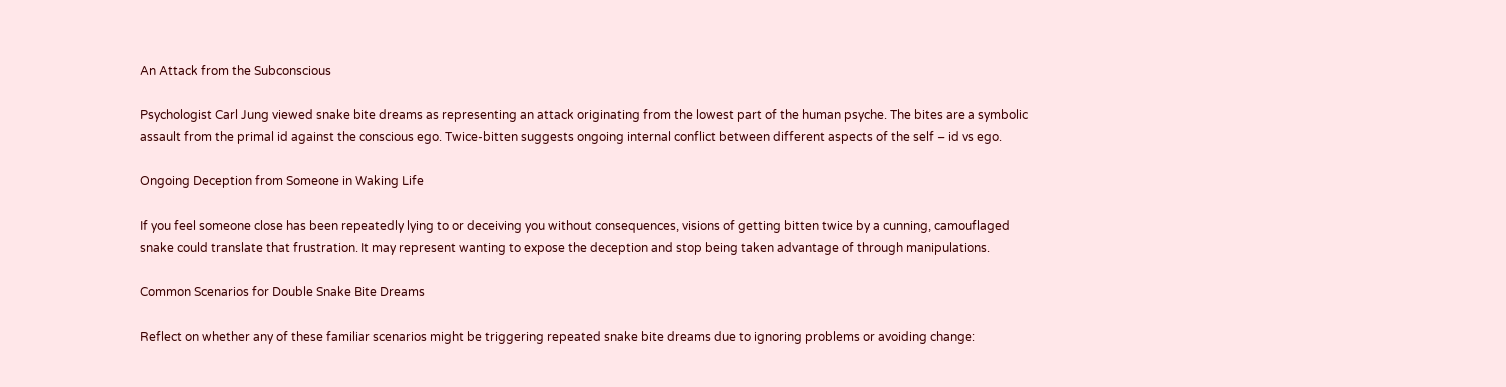An Attack from the Subconscious

Psychologist Carl Jung viewed snake bite dreams as representing an attack originating from the lowest part of the human psyche. The bites are a symbolic assault from the primal id against the conscious ego. Twice-bitten suggests ongoing internal conflict between different aspects of the self – id vs ego.

Ongoing Deception from Someone in Waking Life

If you feel someone close has been repeatedly lying to or deceiving you without consequences, visions of getting bitten twice by a cunning, camouflaged snake could translate that frustration. It may represent wanting to expose the deception and stop being taken advantage of through manipulations.

Common Scenarios for Double Snake Bite Dreams

Reflect on whether any of these familiar scenarios might be triggering repeated snake bite dreams due to ignoring problems or avoiding change: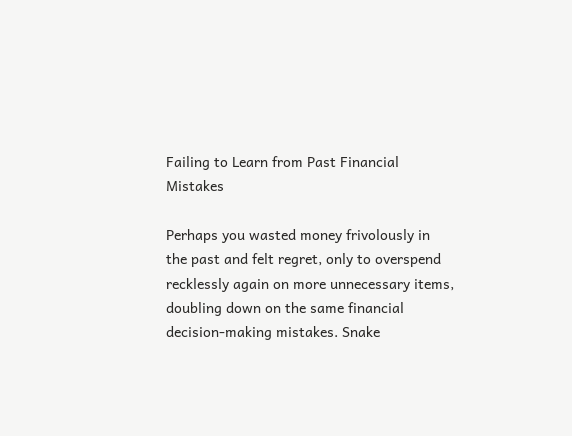Failing to Learn from Past Financial Mistakes

Perhaps you wasted money frivolously in the past and felt regret, only to overspend recklessly again on more unnecessary items, doubling down on the same financial decision-making mistakes. Snake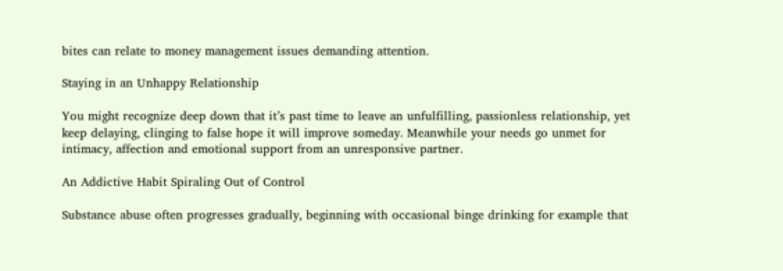bites can relate to money management issues demanding attention.

Staying in an Unhappy Relationship

You might recognize deep down that it’s past time to leave an unfulfilling, passionless relationship, yet keep delaying, clinging to false hope it will improve someday. Meanwhile your needs go unmet for intimacy, affection and emotional support from an unresponsive partner.

An Addictive Habit Spiraling Out of Control

Substance abuse often progresses gradually, beginning with occasional binge drinking for example that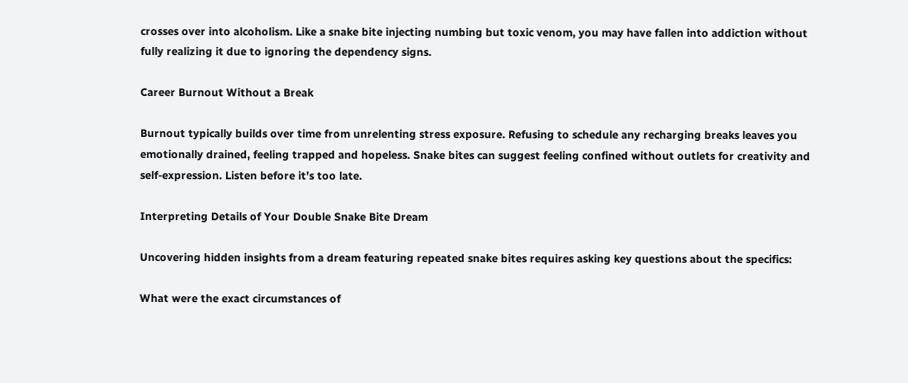crosses over into alcoholism. Like a snake bite injecting numbing but toxic venom, you may have fallen into addiction without fully realizing it due to ignoring the dependency signs.

Career Burnout Without a Break

Burnout typically builds over time from unrelenting stress exposure. Refusing to schedule any recharging breaks leaves you emotionally drained, feeling trapped and hopeless. Snake bites can suggest feeling confined without outlets for creativity and self-expression. Listen before it’s too late.

Interpreting Details of Your Double Snake Bite Dream

Uncovering hidden insights from a dream featuring repeated snake bites requires asking key questions about the specifics:

What were the exact circumstances of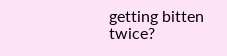getting bitten twice?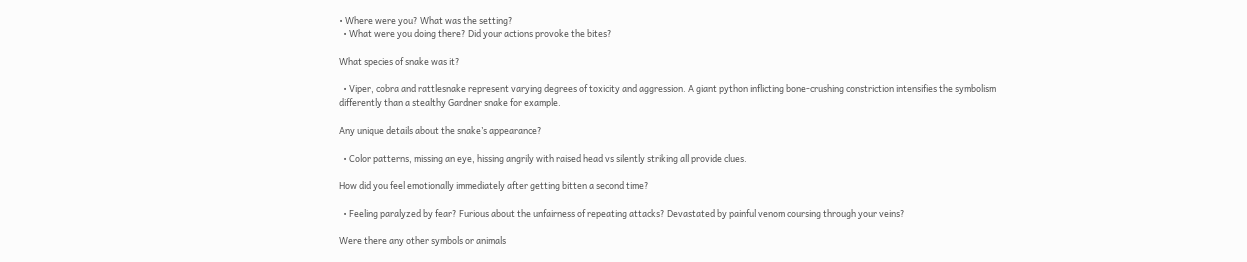• Where were you? What was the setting?
  • What were you doing there? Did your actions provoke the bites?

What species of snake was it?

  • Viper, cobra and rattlesnake represent varying degrees of toxicity and aggression. A giant python inflicting bone-crushing constriction intensifies the symbolism differently than a stealthy Gardner snake for example.

Any unique details about the snake’s appearance?

  • Color patterns, missing an eye, hissing angrily with raised head vs silently striking all provide clues.

How did you feel emotionally immediately after getting bitten a second time?

  • Feeling paralyzed by fear? Furious about the unfairness of repeating attacks? Devastated by painful venom coursing through your veins?

Were there any other symbols or animals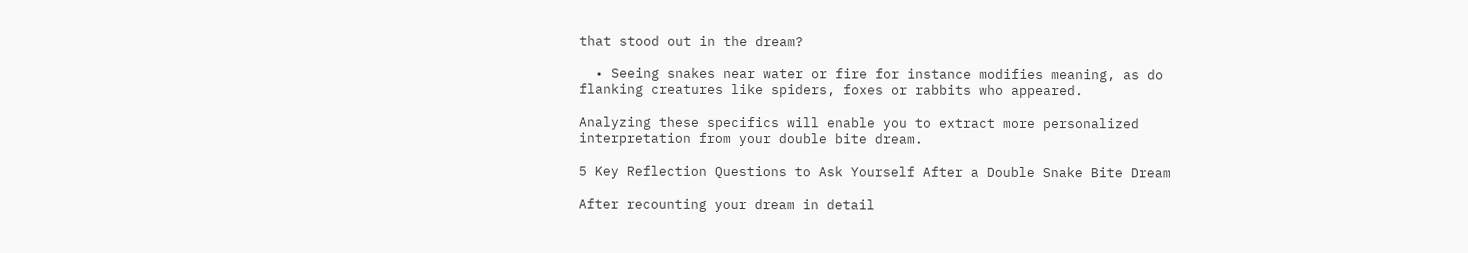that stood out in the dream?

  • Seeing snakes near water or fire for instance modifies meaning, as do flanking creatures like spiders, foxes or rabbits who appeared.

Analyzing these specifics will enable you to extract more personalized interpretation from your double bite dream.

5 Key Reflection Questions to Ask Yourself After a Double Snake Bite Dream

After recounting your dream in detail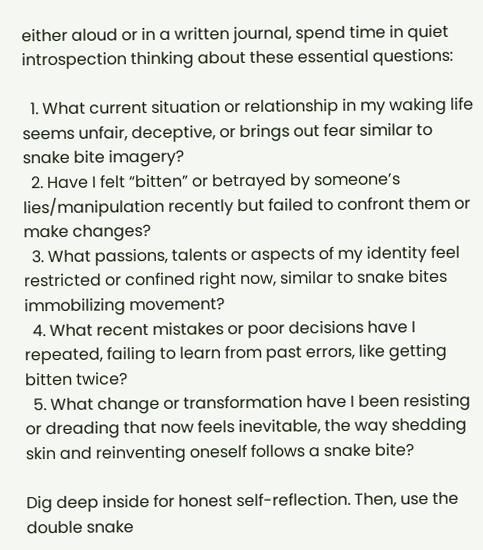either aloud or in a written journal, spend time in quiet introspection thinking about these essential questions:

  1. What current situation or relationship in my waking life seems unfair, deceptive, or brings out fear similar to snake bite imagery?
  2. Have I felt “bitten” or betrayed by someone’s lies/manipulation recently but failed to confront them or make changes?
  3. What passions, talents or aspects of my identity feel restricted or confined right now, similar to snake bites immobilizing movement?
  4. What recent mistakes or poor decisions have I repeated, failing to learn from past errors, like getting bitten twice?
  5. What change or transformation have I been resisting or dreading that now feels inevitable, the way shedding skin and reinventing oneself follows a snake bite?

Dig deep inside for honest self-reflection. Then, use the double snake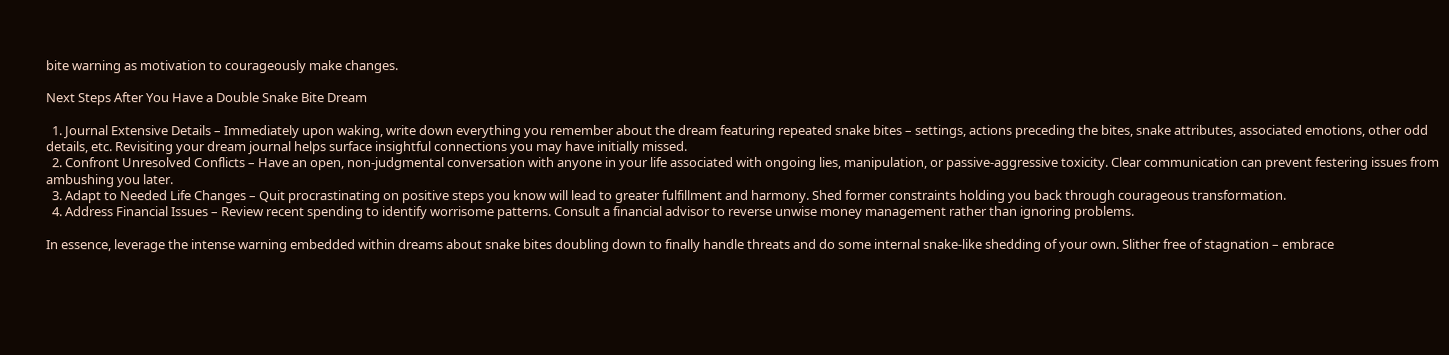bite warning as motivation to courageously make changes.

Next Steps After You Have a Double Snake Bite Dream

  1. Journal Extensive Details – Immediately upon waking, write down everything you remember about the dream featuring repeated snake bites – settings, actions preceding the bites, snake attributes, associated emotions, other odd details, etc. Revisiting your dream journal helps surface insightful connections you may have initially missed.
  2. Confront Unresolved Conflicts – Have an open, non-judgmental conversation with anyone in your life associated with ongoing lies, manipulation, or passive-aggressive toxicity. Clear communication can prevent festering issues from ambushing you later.
  3. Adapt to Needed Life Changes – Quit procrastinating on positive steps you know will lead to greater fulfillment and harmony. Shed former constraints holding you back through courageous transformation.
  4. Address Financial Issues – Review recent spending to identify worrisome patterns. Consult a financial advisor to reverse unwise money management rather than ignoring problems.

In essence, leverage the intense warning embedded within dreams about snake bites doubling down to finally handle threats and do some internal snake-like shedding of your own. Slither free of stagnation – embrace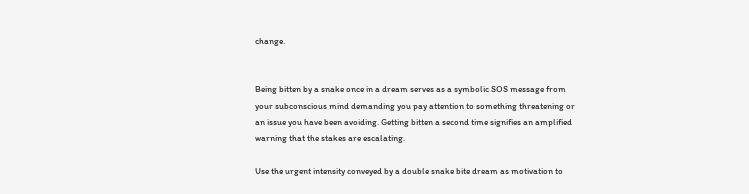change.


Being bitten by a snake once in a dream serves as a symbolic SOS message from your subconscious mind demanding you pay attention to something threatening or an issue you have been avoiding. Getting bitten a second time signifies an amplified warning that the stakes are escalating.

Use the urgent intensity conveyed by a double snake bite dream as motivation to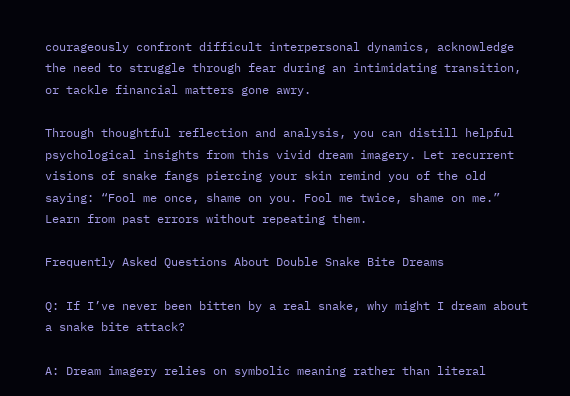courageously confront difficult interpersonal dynamics, acknowledge the need to struggle through fear during an intimidating transition, or tackle financial matters gone awry.

Through thoughtful reflection and analysis, you can distill helpful psychological insights from this vivid dream imagery. Let recurrent visions of snake fangs piercing your skin remind you of the old saying: “Fool me once, shame on you. Fool me twice, shame on me.” Learn from past errors without repeating them.

Frequently Asked Questions About Double Snake Bite Dreams

Q: If I’ve never been bitten by a real snake, why might I dream about a snake bite attack?

A: Dream imagery relies on symbolic meaning rather than literal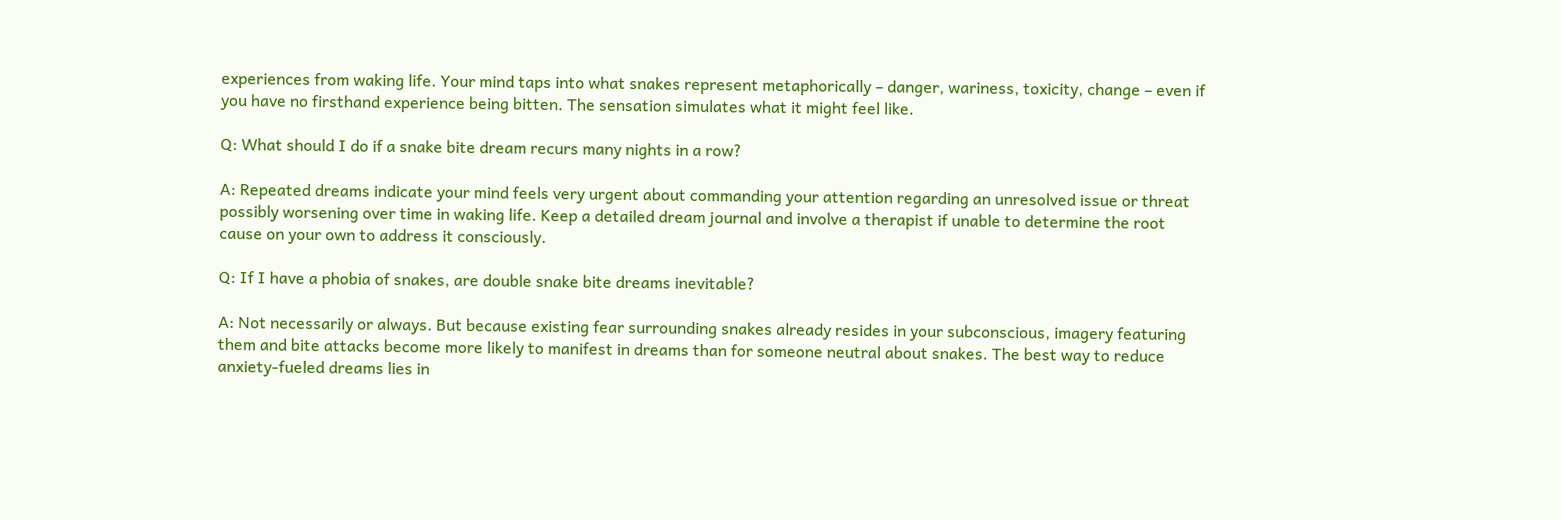experiences from waking life. Your mind taps into what snakes represent metaphorically – danger, wariness, toxicity, change – even if you have no firsthand experience being bitten. The sensation simulates what it might feel like.

Q: What should I do if a snake bite dream recurs many nights in a row?

A: Repeated dreams indicate your mind feels very urgent about commanding your attention regarding an unresolved issue or threat possibly worsening over time in waking life. Keep a detailed dream journal and involve a therapist if unable to determine the root cause on your own to address it consciously.

Q: If I have a phobia of snakes, are double snake bite dreams inevitable?

A: Not necessarily or always. But because existing fear surrounding snakes already resides in your subconscious, imagery featuring them and bite attacks become more likely to manifest in dreams than for someone neutral about snakes. The best way to reduce anxiety-fueled dreams lies in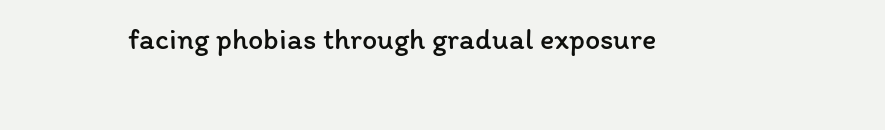facing phobias through gradual exposure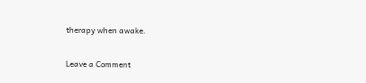therapy when awake.

Leave a Comment